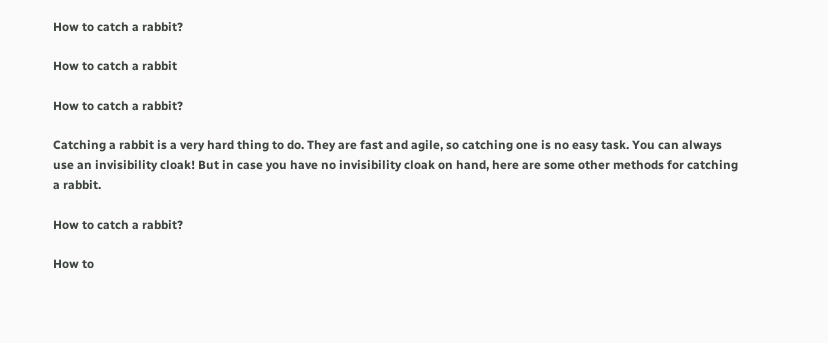How to catch a rabbit?

How to catch a rabbit

How to catch a rabbit?

Catching a rabbit is a very hard thing to do. They are fast and agile, so catching one is no easy task. You can always use an invisibility cloak! But in case you have no invisibility cloak on hand, here are some other methods for catching a rabbit.

How to catch a rabbit?

How to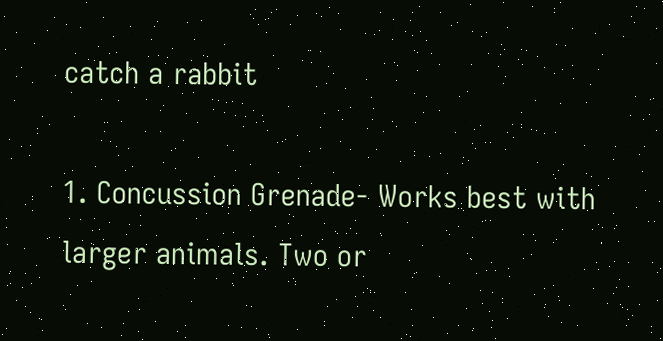catch a rabbit

1. Concussion Grenade- Works best with larger animals. Two or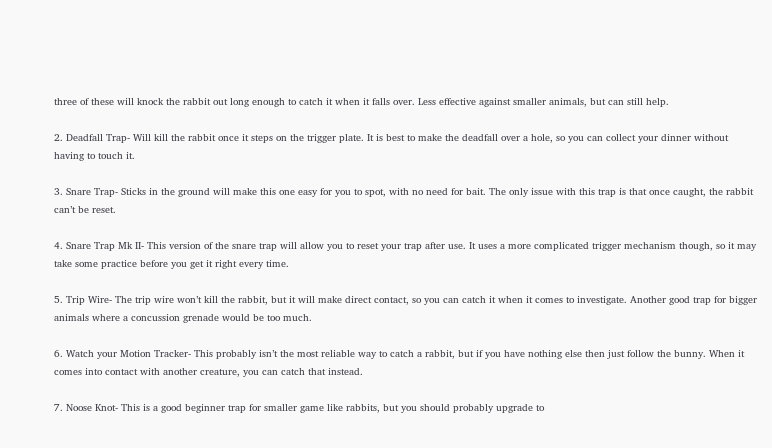three of these will knock the rabbit out long enough to catch it when it falls over. Less effective against smaller animals, but can still help.

2. Deadfall Trap- Will kill the rabbit once it steps on the trigger plate. It is best to make the deadfall over a hole, so you can collect your dinner without having to touch it.

3. Snare Trap- Sticks in the ground will make this one easy for you to spot, with no need for bait. The only issue with this trap is that once caught, the rabbit can’t be reset.

4. Snare Trap Mk II- This version of the snare trap will allow you to reset your trap after use. It uses a more complicated trigger mechanism though, so it may take some practice before you get it right every time.

5. Trip Wire- The trip wire won’t kill the rabbit, but it will make direct contact, so you can catch it when it comes to investigate. Another good trap for bigger animals where a concussion grenade would be too much.

6. Watch your Motion Tracker- This probably isn’t the most reliable way to catch a rabbit, but if you have nothing else then just follow the bunny. When it comes into contact with another creature, you can catch that instead.

7. Noose Knot- This is a good beginner trap for smaller game like rabbits, but you should probably upgrade to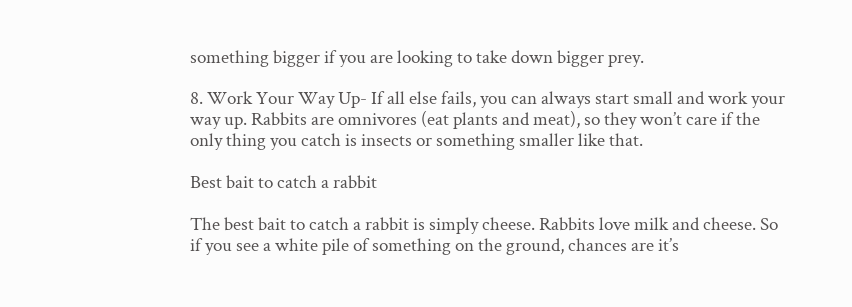something bigger if you are looking to take down bigger prey.

8. Work Your Way Up- If all else fails, you can always start small and work your way up. Rabbits are omnivores (eat plants and meat), so they won’t care if the only thing you catch is insects or something smaller like that.

Best bait to catch a rabbit

The best bait to catch a rabbit is simply cheese. Rabbits love milk and cheese. So if you see a white pile of something on the ground, chances are it’s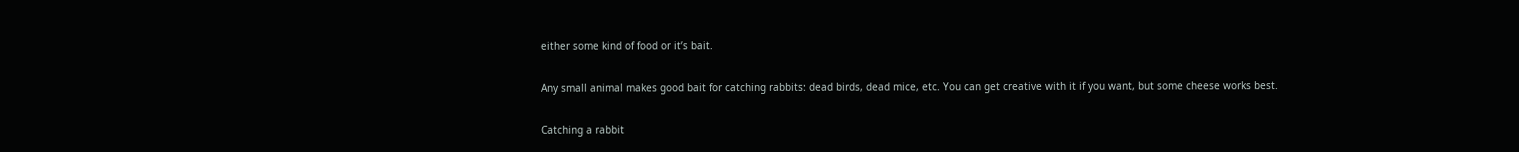either some kind of food or it’s bait.

Any small animal makes good bait for catching rabbits: dead birds, dead mice, etc. You can get creative with it if you want, but some cheese works best.

Catching a rabbit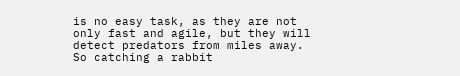is no easy task, as they are not only fast and agile, but they will detect predators from miles away. So catching a rabbit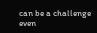can be a challenge even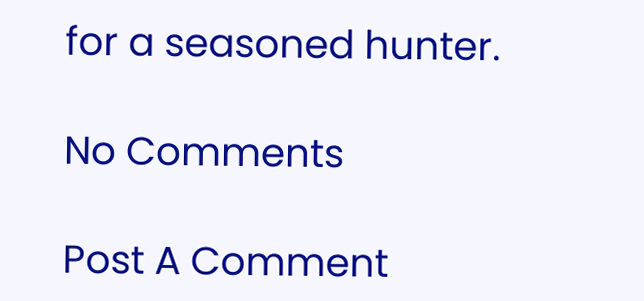for a seasoned hunter.

No Comments

Post A Comment